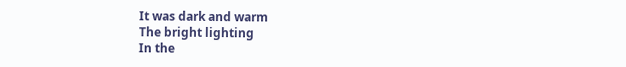It was dark and warm
The bright lighting
In the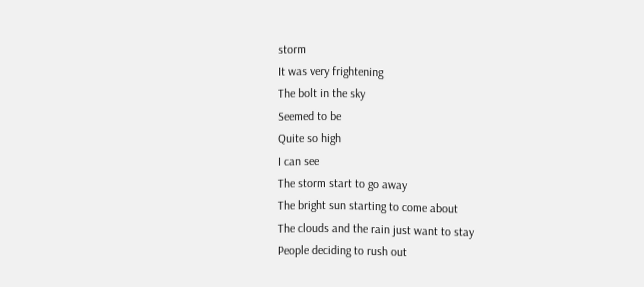storm
It was very frightening
The bolt in the sky
Seemed to be
Quite so high
I can see
The storm start to go away
The bright sun starting to come about
The clouds and the rain just want to stay
People deciding to rush out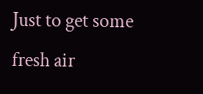Just to get some fresh air